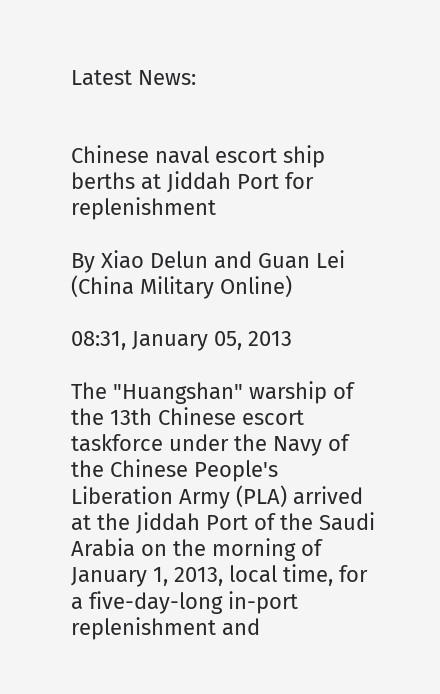Latest News:


Chinese naval escort ship berths at Jiddah Port for replenishment

By Xiao Delun and Guan Lei (China Military Online)

08:31, January 05, 2013

The "Huangshan" warship of the 13th Chinese escort taskforce under the Navy of the Chinese People's Liberation Army (PLA) arrived at the Jiddah Port of the Saudi Arabia on the morning of January 1, 2013, local time, for a five-day-long in-port replenishment and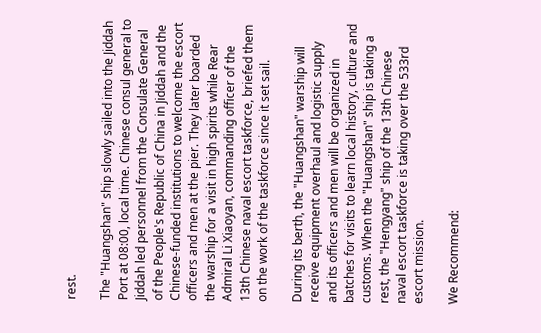rest.

The "Huangshan" ship slowly sailed into the Jiddah Port at 08:00, local time. Chinese consul general to Jiddah led personnel from the Consulate General of the People's Republic of China in Jiddah and the Chinese-funded institutions to welcome the escort officers and men at the pier. They later boarded the warship for a visit in high spirits while Rear Admiral Li Xiaoyan, commanding officer of the 13th Chinese naval escort taskforce, briefed them on the work of the taskforce since it set sail.

During its berth, the "Huangshan" warship will receive equipment overhaul and logistic supply and its officers and men will be organized in batches for visits to learn local history, culture and customs. When the "Huangshan" ship is taking a rest, the "Hengyang" ship of the 13th Chinese naval escort taskforce is taking over the 533rd escort mission.

We Recommend: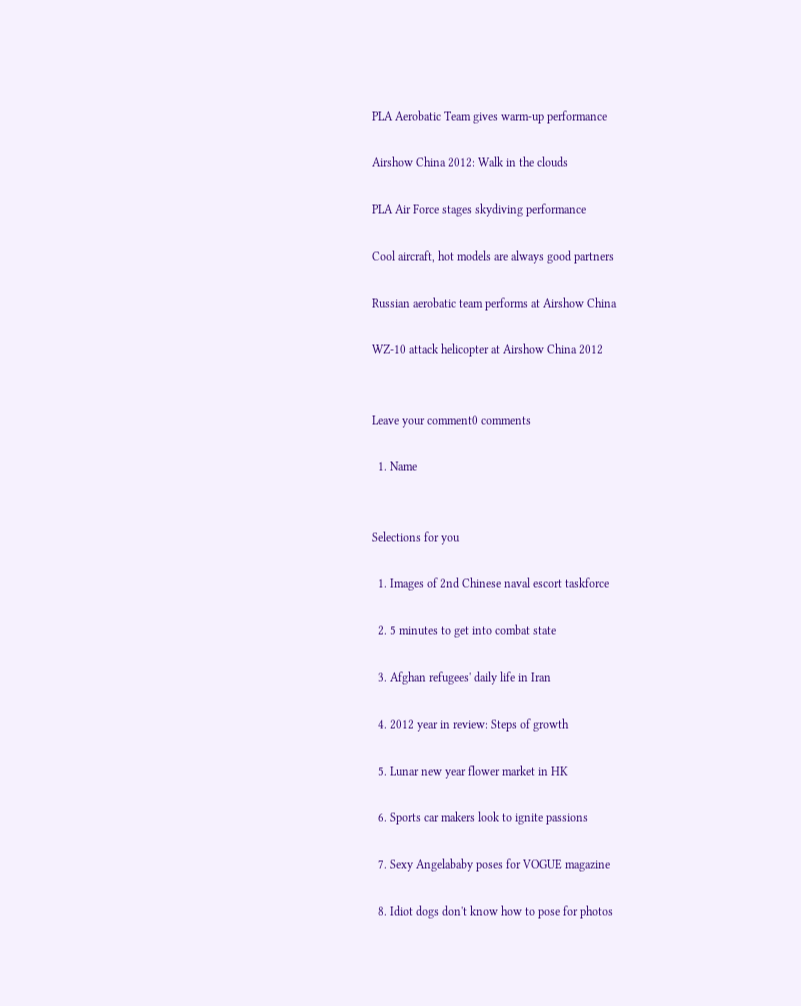PLA Aerobatic Team gives warm-up performance

Airshow China 2012: Walk in the clouds

PLA Air Force stages skydiving performance

Cool aircraft, hot models are always good partners

Russian aerobatic team performs at Airshow China

WZ-10 attack helicopter at Airshow China 2012


Leave your comment0 comments

  1. Name


Selections for you

  1. Images of 2nd Chinese naval escort taskforce

  2. 5 minutes to get into combat state

  3. Afghan refugees' daily life in Iran

  4. 2012 year in review: Steps of growth

  5. Lunar new year flower market in HK

  6. Sports car makers look to ignite passions

  7. Sexy Angelababy poses for VOGUE magazine

  8. Idiot dogs don't know how to pose for photos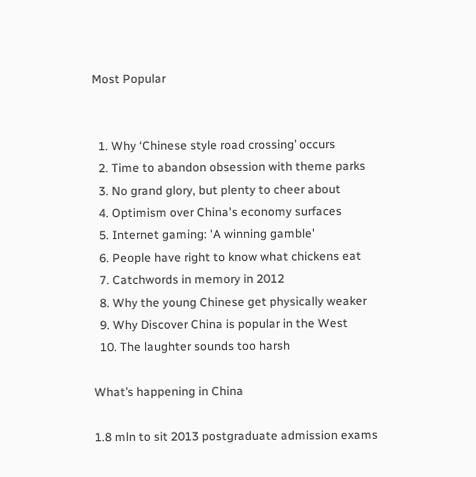Most Popular


  1. Why ‘Chinese style road crossing’ occurs
  2. Time to abandon obsession with theme parks
  3. No grand glory, but plenty to cheer about
  4. Optimism over China's economy surfaces
  5. Internet gaming: 'A winning gamble'
  6. People have right to know what chickens eat
  7. Catchwords in memory in 2012
  8. Why the young Chinese get physically weaker
  9. Why Discover China is popular in the West
  10. The laughter sounds too harsh

What’s happening in China

1.8 mln to sit 2013 postgraduate admission exams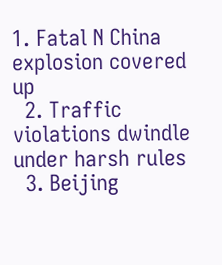1. Fatal N China explosion covered up
  2. Traffic violations dwindle under harsh rules
  3. Beijing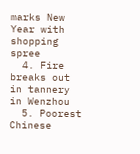marks New Year with shopping spree
  4. Fire breaks out in tannery in Wenzhou
  5. Poorest Chinese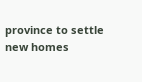province to settle new homes